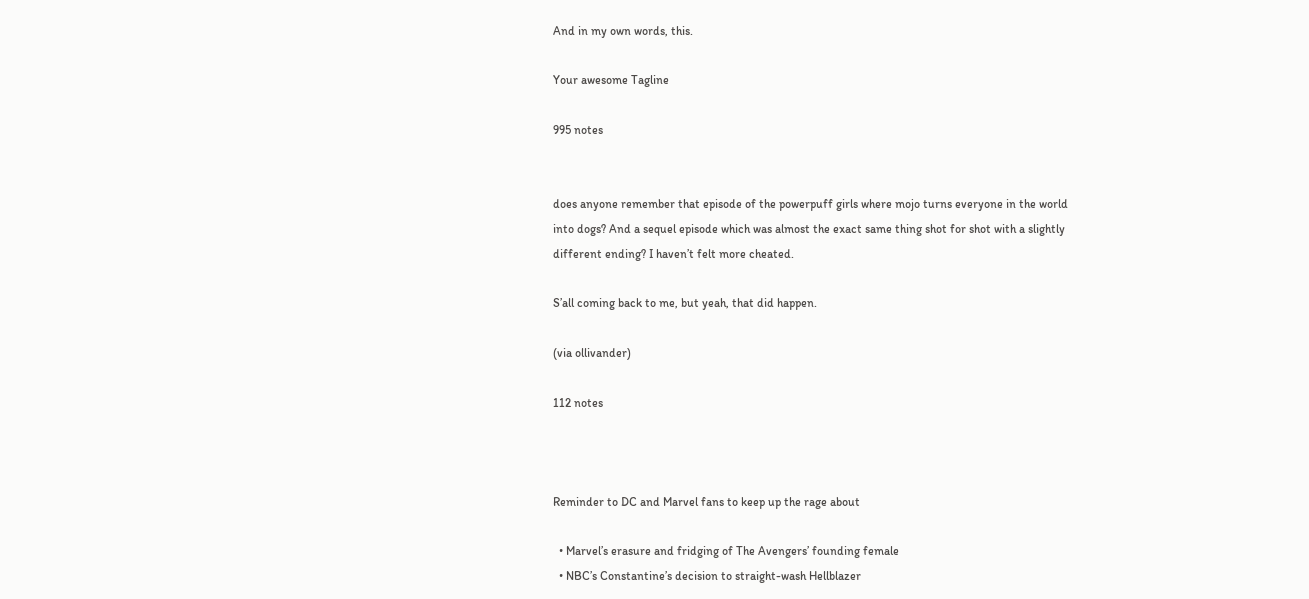And in my own words, this.

Your awesome Tagline

995 notes


does anyone remember that episode of the powerpuff girls where mojo turns everyone in the world into dogs? And a sequel episode which was almost the exact same thing shot for shot with a slightly different ending? I haven’t felt more cheated.

S’all coming back to me, but yeah, that did happen.

(via ollivander)

112 notes



Reminder to DC and Marvel fans to keep up the rage about

  • Marvel’s erasure and fridging of The Avengers’ founding female
  • NBC’s Constantine’s decision to straight-wash Hellblazer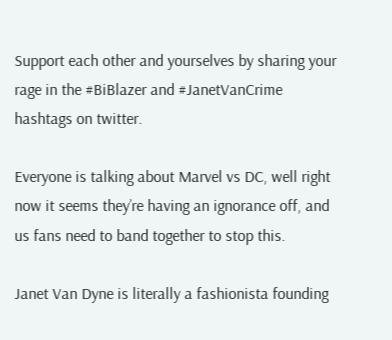Support each other and yourselves by sharing your rage in the #BiBlazer and #JanetVanCrime hashtags on twitter.

Everyone is talking about Marvel vs DC, well right now it seems they’re having an ignorance off, and us fans need to band together to stop this.

Janet Van Dyne is literally a fashionista founding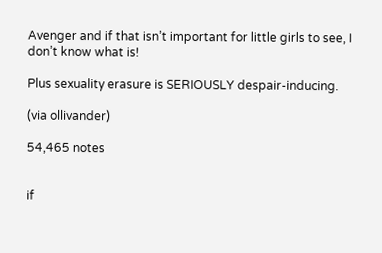Avenger and if that isn’t important for little girls to see, I don’t know what is!

Plus sexuality erasure is SERIOUSLY despair-inducing.

(via ollivander)

54,465 notes


if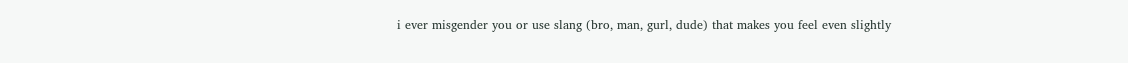i ever misgender you or use slang (bro, man, gurl, dude) that makes you feel even slightly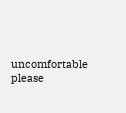uncomfortable please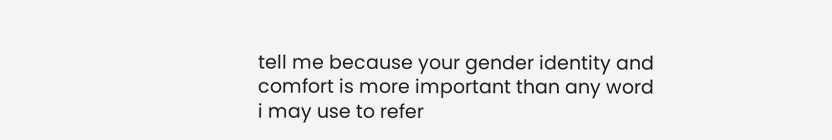tell me because your gender identity and comfort is more important than any word i may use to refer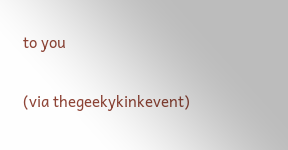to you

(via thegeekykinkevent)